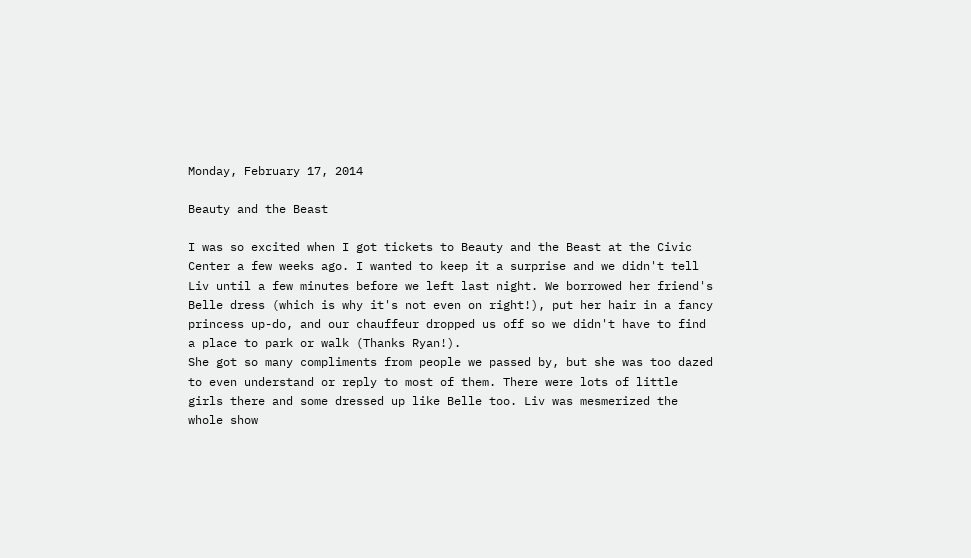Monday, February 17, 2014

Beauty and the Beast

I was so excited when I got tickets to Beauty and the Beast at the Civic Center a few weeks ago. I wanted to keep it a surprise and we didn't tell Liv until a few minutes before we left last night. We borrowed her friend's Belle dress (which is why it's not even on right!), put her hair in a fancy princess up-do, and our chauffeur dropped us off so we didn't have to find a place to park or walk (Thanks Ryan!).
She got so many compliments from people we passed by, but she was too dazed to even understand or reply to most of them. There were lots of little girls there and some dressed up like Belle too. Liv was mesmerized the whole show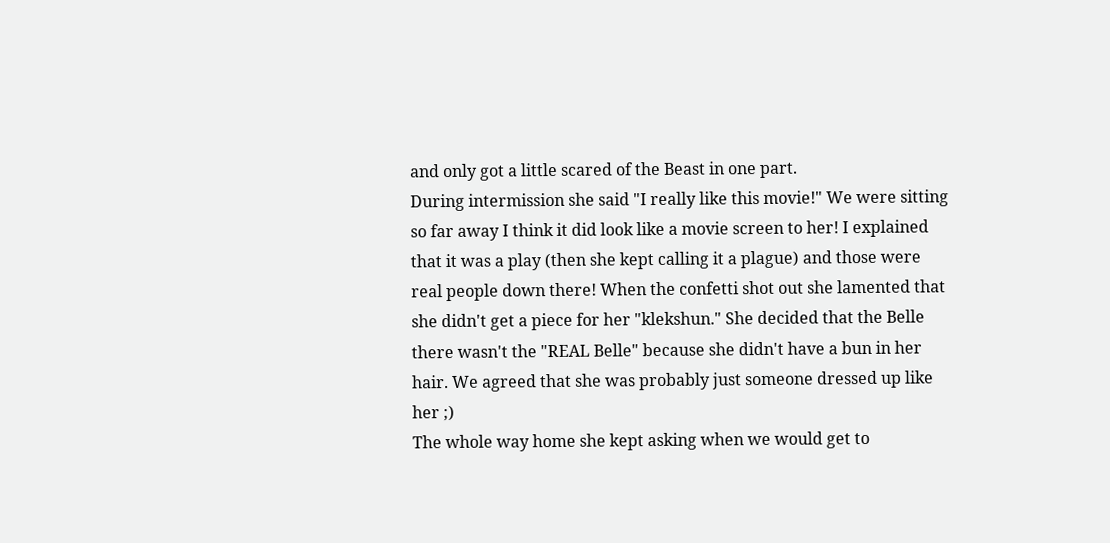and only got a little scared of the Beast in one part.
During intermission she said "I really like this movie!" We were sitting so far away I think it did look like a movie screen to her! I explained that it was a play (then she kept calling it a plague) and those were real people down there! When the confetti shot out she lamented that she didn't get a piece for her "klekshun." She decided that the Belle there wasn't the "REAL Belle" because she didn't have a bun in her hair. We agreed that she was probably just someone dressed up like her ;)
The whole way home she kept asking when we would get to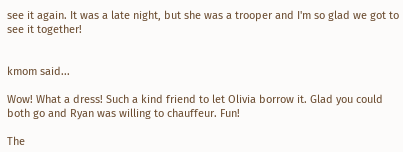see it again. It was a late night, but she was a trooper and I'm so glad we got to see it together!


kmom said...

Wow! What a dress! Such a kind friend to let Olivia borrow it. Glad you could both go and Ryan was willing to chauffeur. Fun!

The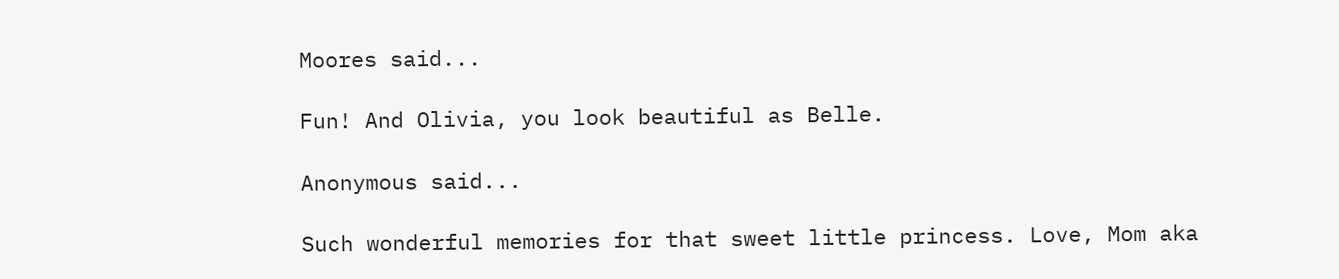Moores said...

Fun! And Olivia, you look beautiful as Belle.

Anonymous said...

Such wonderful memories for that sweet little princess. Love, Mom aka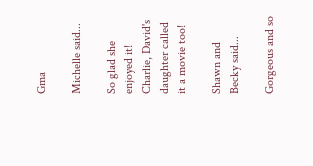Gma

Michelle said...

So glad she enjoyed it! Charlie, David's daughter called it a movie too!

Shawn and Becky said...

Gorgeous and so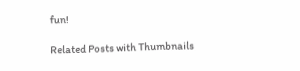fun!

Related Posts with Thumbnails